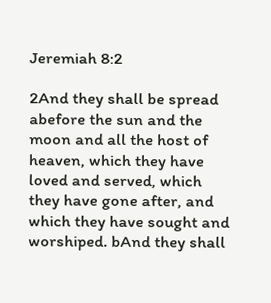Jeremiah 8:2

2And they shall be spread abefore the sun and the moon and all the host of heaven, which they have loved and served, which they have gone after, and which they have sought and worshiped. bAnd they shall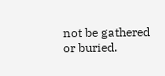not be gathered or buried.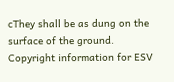cThey shall be as dung on the surface of the ground.
Copyright information for ESV